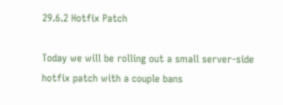29.6.2 Hotfix Patch

Today we will be rolling out a small server-side hotfix patch with a couple bans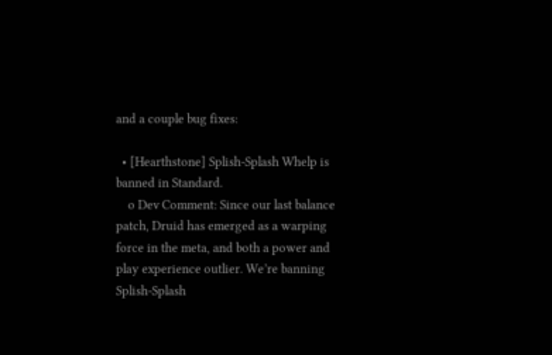and a couple bug fixes:

  • [Hearthstone] Splish-Splash Whelp is banned in Standard.
    o Dev Comment: Since our last balance patch, Druid has emerged as a warping force in the meta, and both a power and play experience outlier. We’re banning Splish-Splash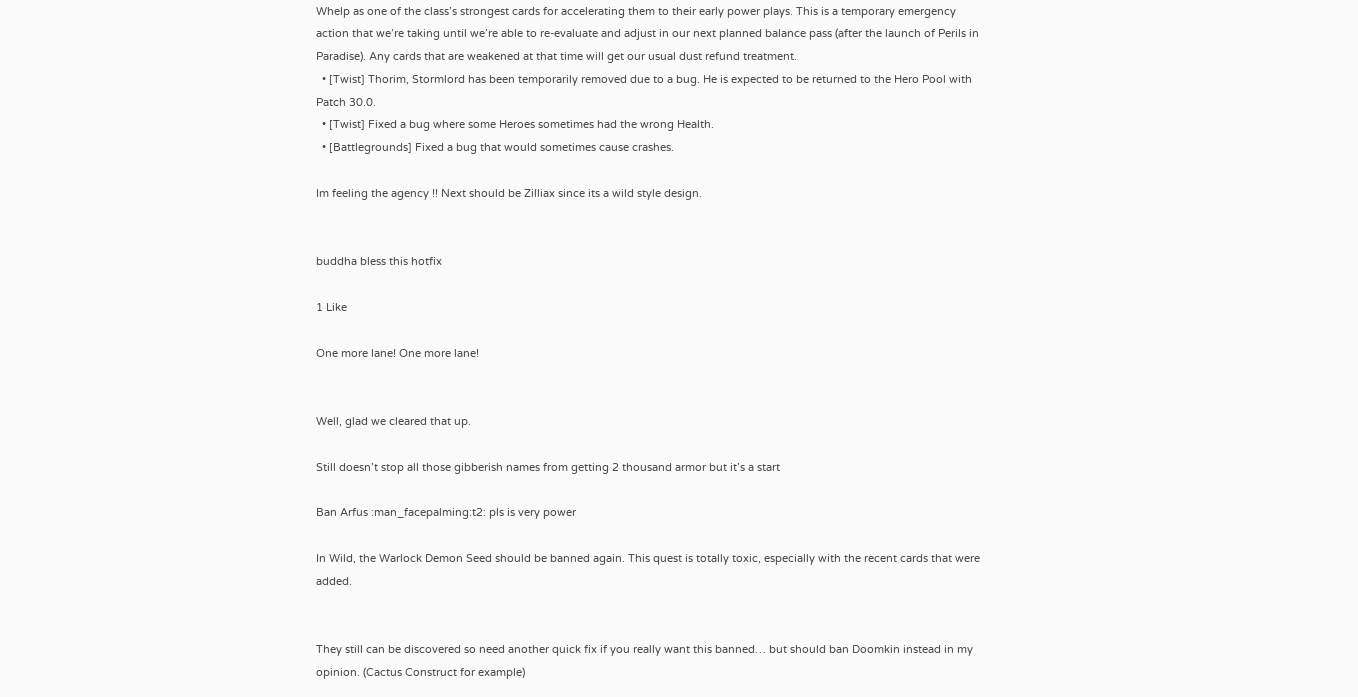Whelp as one of the class’s strongest cards for accelerating them to their early power plays. This is a temporary emergency action that we’re taking until we’re able to re-evaluate and adjust in our next planned balance pass (after the launch of Perils in Paradise). Any cards that are weakened at that time will get our usual dust refund treatment.
  • [Twist] Thorim, Stormlord has been temporarily removed due to a bug. He is expected to be returned to the Hero Pool with Patch 30.0.
  • [Twist] Fixed a bug where some Heroes sometimes had the wrong Health.
  • [Battlegrounds] Fixed a bug that would sometimes cause crashes.

Im feeling the agency !! Next should be Zilliax since its a wild style design.


buddha bless this hotfix

1 Like

One more lane! One more lane!


Well, glad we cleared that up.

Still doesn’t stop all those gibberish names from getting 2 thousand armor but it’s a start

Ban Arfus :man_facepalming:t2: pls is very power

In Wild, the Warlock Demon Seed should be banned again. This quest is totally toxic, especially with the recent cards that were added.


They still can be discovered so need another quick fix if you really want this banned… but should ban Doomkin instead in my opinion. (Cactus Construct for example)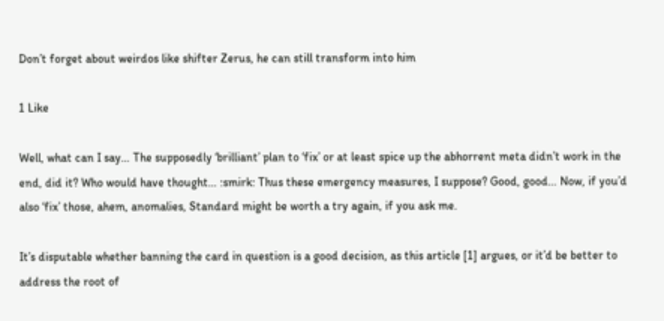Don’t forget about weirdos like shifter Zerus, he can still transform into him

1 Like

Well, what can I say… The supposedly ‘brilliant’ plan to ‘fix’ or at least spice up the abhorrent meta didn’t work in the end, did it? Who would have thought… :smirk: Thus these emergency measures, I suppose? Good, good… Now, if you’d also ‘fix’ those, ahem, anomalies, Standard might be worth a try again, if you ask me.

It’s disputable whether banning the card in question is a good decision, as this article [1] argues, or it’d be better to address the root of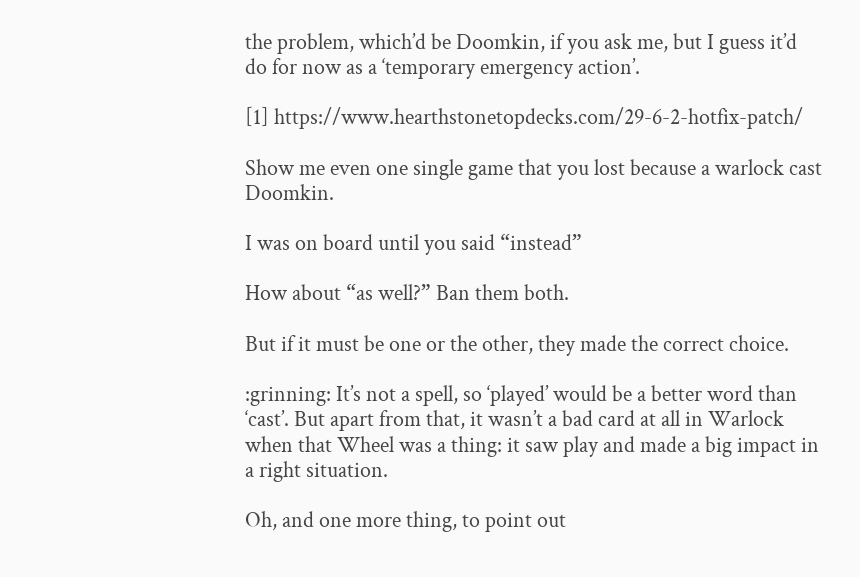the problem, which’d be Doomkin, if you ask me, but I guess it’d do for now as a ‘temporary emergency action’.

[1] https://www.hearthstonetopdecks.com/29-6-2-hotfix-patch/

Show me even one single game that you lost because a warlock cast Doomkin.

I was on board until you said “instead”

How about “as well?” Ban them both.

But if it must be one or the other, they made the correct choice.

:grinning: It’s not a spell, so ‘played’ would be a better word than ‘cast’. But apart from that, it wasn’t a bad card at all in Warlock when that Wheel was a thing: it saw play and made a big impact in a right situation.

Oh, and one more thing, to point out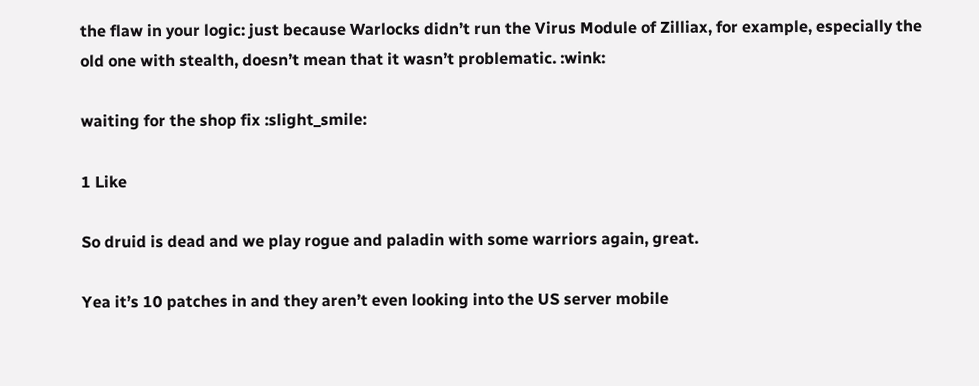the flaw in your logic: just because Warlocks didn’t run the Virus Module of Zilliax, for example, especially the old one with stealth, doesn’t mean that it wasn’t problematic. :wink:

waiting for the shop fix :slight_smile:

1 Like

So druid is dead and we play rogue and paladin with some warriors again, great.

Yea it’s 10 patches in and they aren’t even looking into the US server mobile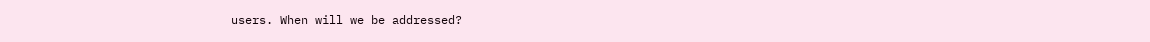users. When will we be addressed?